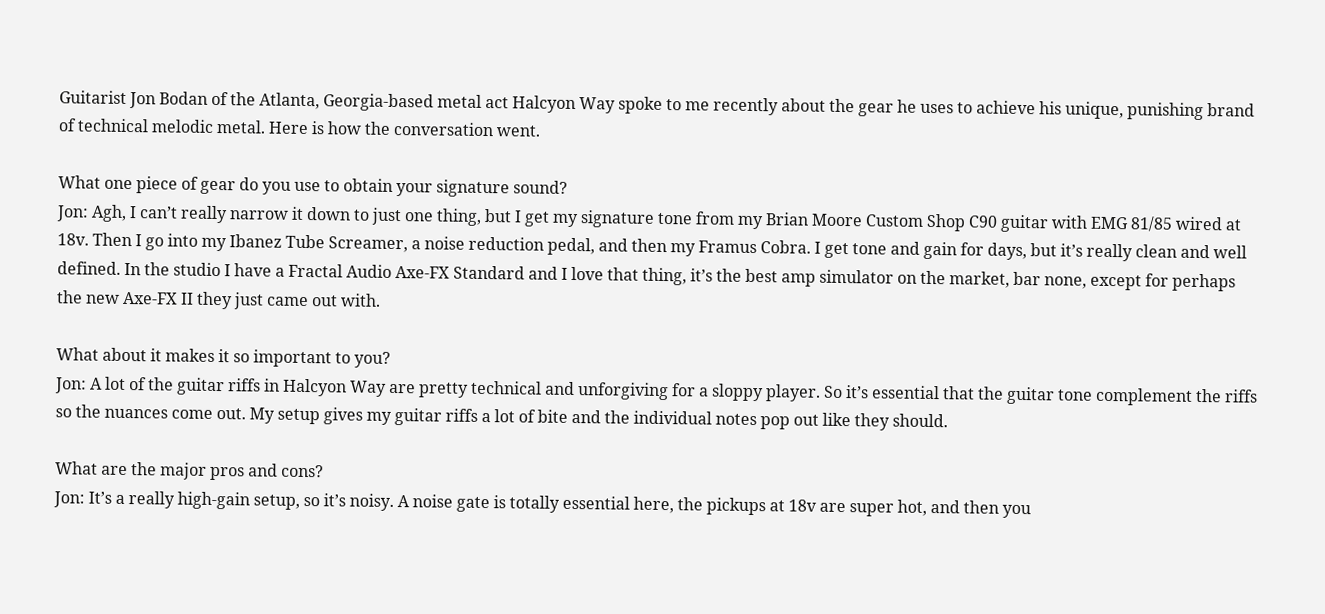Guitarist Jon Bodan of the Atlanta, Georgia-based metal act Halcyon Way spoke to me recently about the gear he uses to achieve his unique, punishing brand of technical melodic metal. Here is how the conversation went.

What one piece of gear do you use to obtain your signature sound?
Jon: Agh, I can’t really narrow it down to just one thing, but I get my signature tone from my Brian Moore Custom Shop C90 guitar with EMG 81/85 wired at 18v. Then I go into my Ibanez Tube Screamer, a noise reduction pedal, and then my Framus Cobra. I get tone and gain for days, but it’s really clean and well defined. In the studio I have a Fractal Audio Axe-FX Standard and I love that thing, it’s the best amp simulator on the market, bar none, except for perhaps the new Axe-FX II they just came out with.

What about it makes it so important to you?
Jon: A lot of the guitar riffs in Halcyon Way are pretty technical and unforgiving for a sloppy player. So it’s essential that the guitar tone complement the riffs so the nuances come out. My setup gives my guitar riffs a lot of bite and the individual notes pop out like they should.

What are the major pros and cons?
Jon: It’s a really high-gain setup, so it’s noisy. A noise gate is totally essential here, the pickups at 18v are super hot, and then you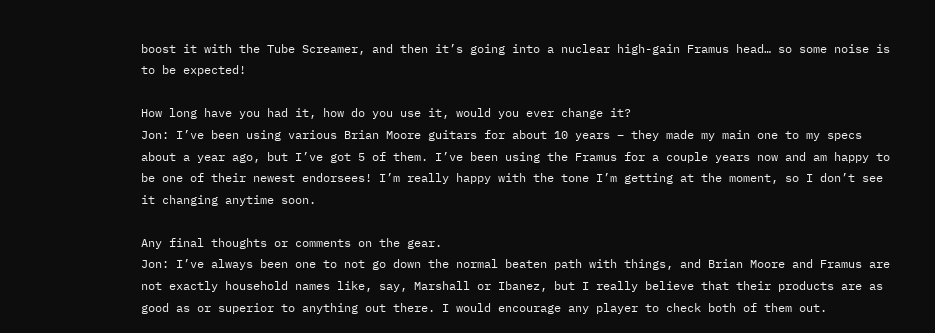boost it with the Tube Screamer, and then it’s going into a nuclear high-gain Framus head… so some noise is to be expected!

How long have you had it, how do you use it, would you ever change it?
Jon: I’ve been using various Brian Moore guitars for about 10 years – they made my main one to my specs about a year ago, but I’ve got 5 of them. I’ve been using the Framus for a couple years now and am happy to be one of their newest endorsees! I’m really happy with the tone I’m getting at the moment, so I don’t see it changing anytime soon.

Any final thoughts or comments on the gear.
Jon: I’ve always been one to not go down the normal beaten path with things, and Brian Moore and Framus are not exactly household names like, say, Marshall or Ibanez, but I really believe that their products are as good as or superior to anything out there. I would encourage any player to check both of them out.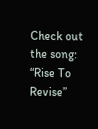Check out the song: “Rise To Revise”